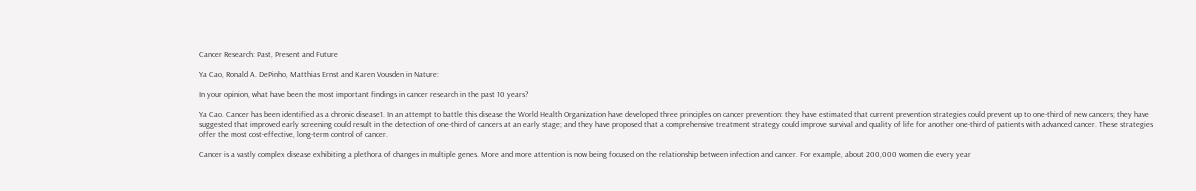Cancer Research: Past, Present and Future

Ya Cao, Ronald A. DePinho, Matthias Ernst and Karen Vousden in Nature:

In your opinion, what have been the most important findings in cancer research in the past 10 years?

Ya Cao. Cancer has been identified as a chronic disease1. In an attempt to battle this disease the World Health Organization have developed three principles on cancer prevention: they have estimated that current prevention strategies could prevent up to one-third of new cancers; they have suggested that improved early screening could result in the detection of one-third of cancers at an early stage; and they have proposed that a comprehensive treatment strategy could improve survival and quality of life for another one-third of patients with advanced cancer. These strategies offer the most cost-effective, long-term control of cancer.

Cancer is a vastly complex disease exhibiting a plethora of changes in multiple genes. More and more attention is now being focused on the relationship between infection and cancer. For example, about 200,000 women die every year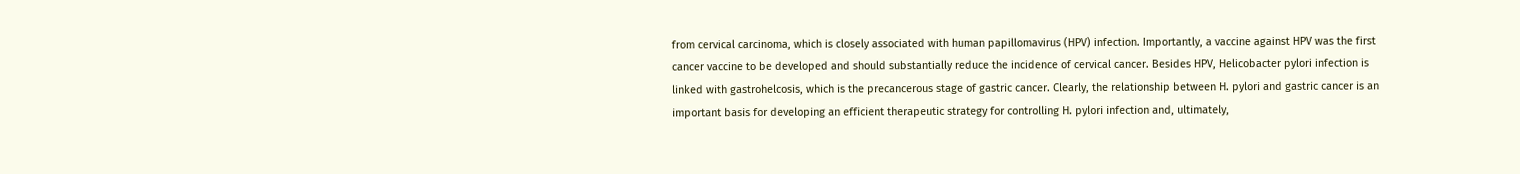from cervical carcinoma, which is closely associated with human papillomavirus (HPV) infection. Importantly, a vaccine against HPV was the first cancer vaccine to be developed and should substantially reduce the incidence of cervical cancer. Besides HPV, Helicobacter pylori infection is linked with gastrohelcosis, which is the precancerous stage of gastric cancer. Clearly, the relationship between H. pylori and gastric cancer is an important basis for developing an efficient therapeutic strategy for controlling H. pylori infection and, ultimately,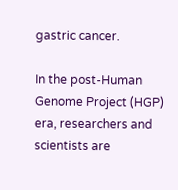gastric cancer.

In the post-Human Genome Project (HGP) era, researchers and scientists are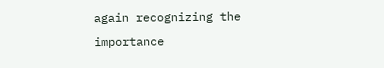again recognizing the importance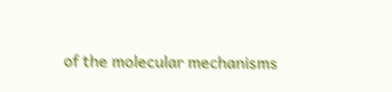of the molecular mechanisms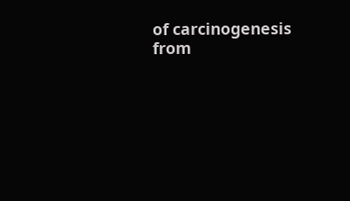of carcinogenesis from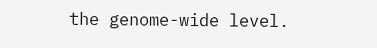the genome-wide level.